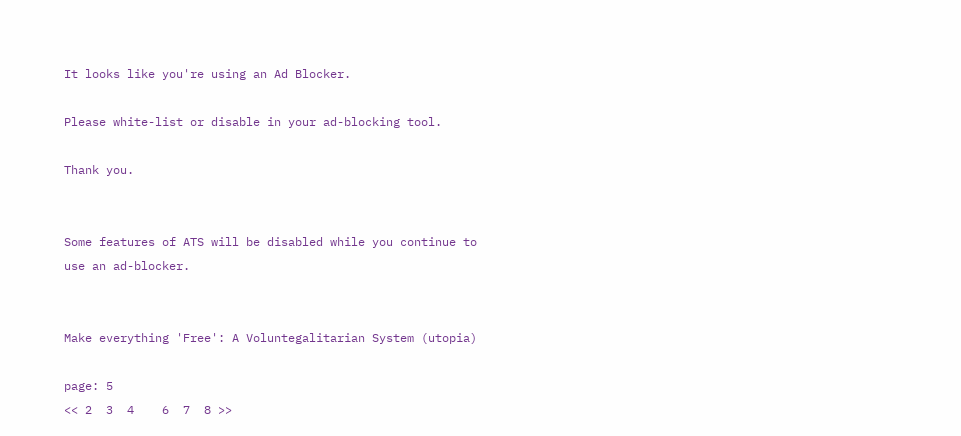It looks like you're using an Ad Blocker.

Please white-list or disable in your ad-blocking tool.

Thank you.


Some features of ATS will be disabled while you continue to use an ad-blocker.


Make everything 'Free': A Voluntegalitarian System (utopia)

page: 5
<< 2  3  4    6  7  8 >>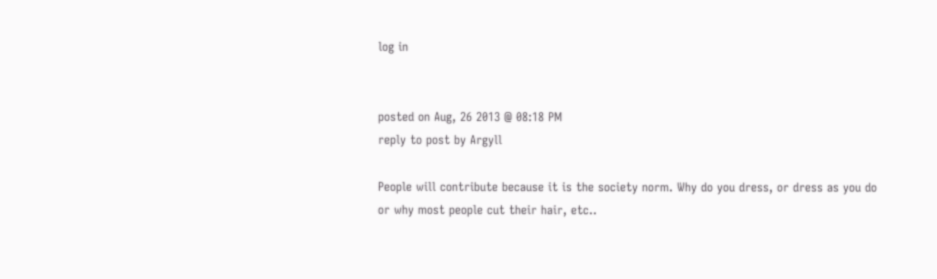log in


posted on Aug, 26 2013 @ 08:18 PM
reply to post by Argyll

People will contribute because it is the society norm. Why do you dress, or dress as you do or why most people cut their hair, etc..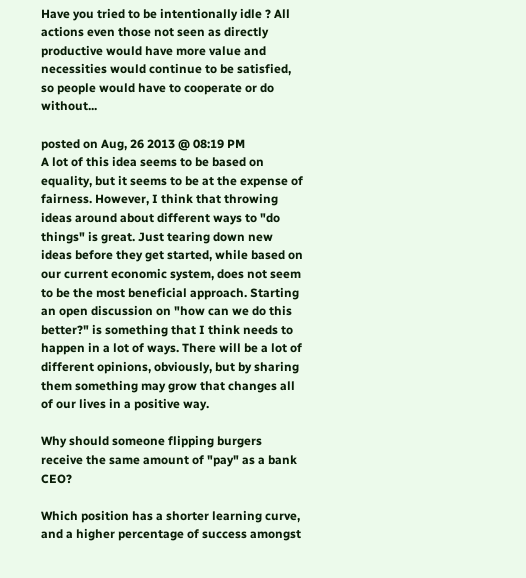Have you tried to be intentionally idle ? All actions even those not seen as directly productive would have more value and necessities would continue to be satisfied, so people would have to cooperate or do without...

posted on Aug, 26 2013 @ 08:19 PM
A lot of this idea seems to be based on equality, but it seems to be at the expense of fairness. However, I think that throwing ideas around about different ways to "do things" is great. Just tearing down new ideas before they get started, while based on our current economic system, does not seem to be the most beneficial approach. Starting an open discussion on "how can we do this better?" is something that I think needs to happen in a lot of ways. There will be a lot of different opinions, obviously, but by sharing them something may grow that changes all of our lives in a positive way.

Why should someone flipping burgers receive the same amount of "pay" as a bank CEO?

Which position has a shorter learning curve, and a higher percentage of success amongst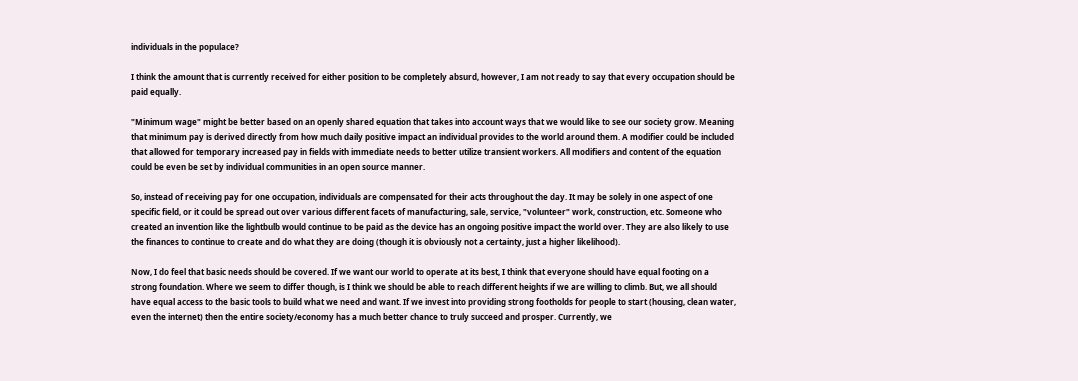individuals in the populace?

I think the amount that is currently received for either position to be completely absurd, however, I am not ready to say that every occupation should be paid equally.

"Minimum wage" might be better based on an openly shared equation that takes into account ways that we would like to see our society grow. Meaning that minimum pay is derived directly from how much daily positive impact an individual provides to the world around them. A modifier could be included that allowed for temporary increased pay in fields with immediate needs to better utilize transient workers. All modifiers and content of the equation could be even be set by individual communities in an open source manner.

So, instead of receiving pay for one occupation, individuals are compensated for their acts throughout the day. It may be solely in one aspect of one specific field, or it could be spread out over various different facets of manufacturing, sale, service, "volunteer" work, construction, etc. Someone who created an invention like the lightbulb would continue to be paid as the device has an ongoing positive impact the world over. They are also likely to use the finances to continue to create and do what they are doing (though it is obviously not a certainty, just a higher likelihood).

Now, I do feel that basic needs should be covered. If we want our world to operate at its best, I think that everyone should have equal footing on a strong foundation. Where we seem to differ though, is I think we should be able to reach different heights if we are willing to climb. But, we all should have equal access to the basic tools to build what we need and want. If we invest into providing strong footholds for people to start (housing, clean water, even the internet) then the entire society/economy has a much better chance to truly succeed and prosper. Currently, we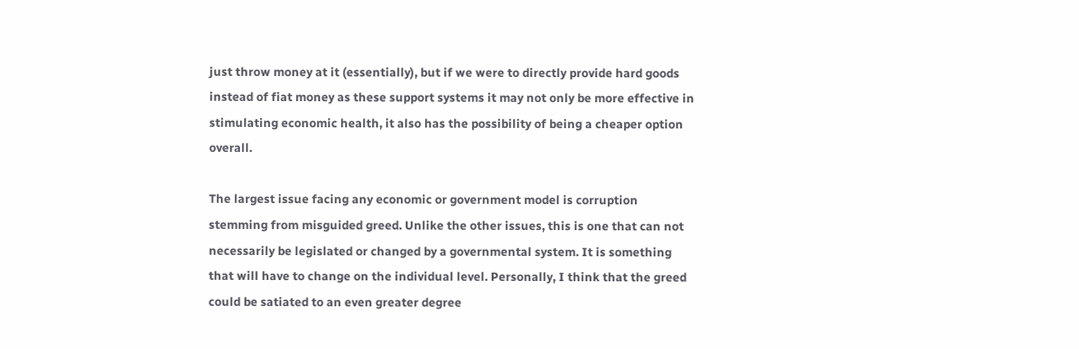just throw money at it (essentially), but if we were to directly provide hard goods instead of fiat money as these support systems it may not only be more effective in stimulating economic health, it also has the possibility of being a cheaper option overall.

The largest issue facing any economic or government model is corruption stemming from misguided greed. Unlike the other issues, this is one that can not necessarily be legislated or changed by a governmental system. It is something that will have to change on the individual level. Personally, I think that the greed could be satiated to an even greater degree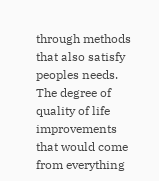through methods that also satisfy peoples needs. The degree of quality of life improvements that would come from everything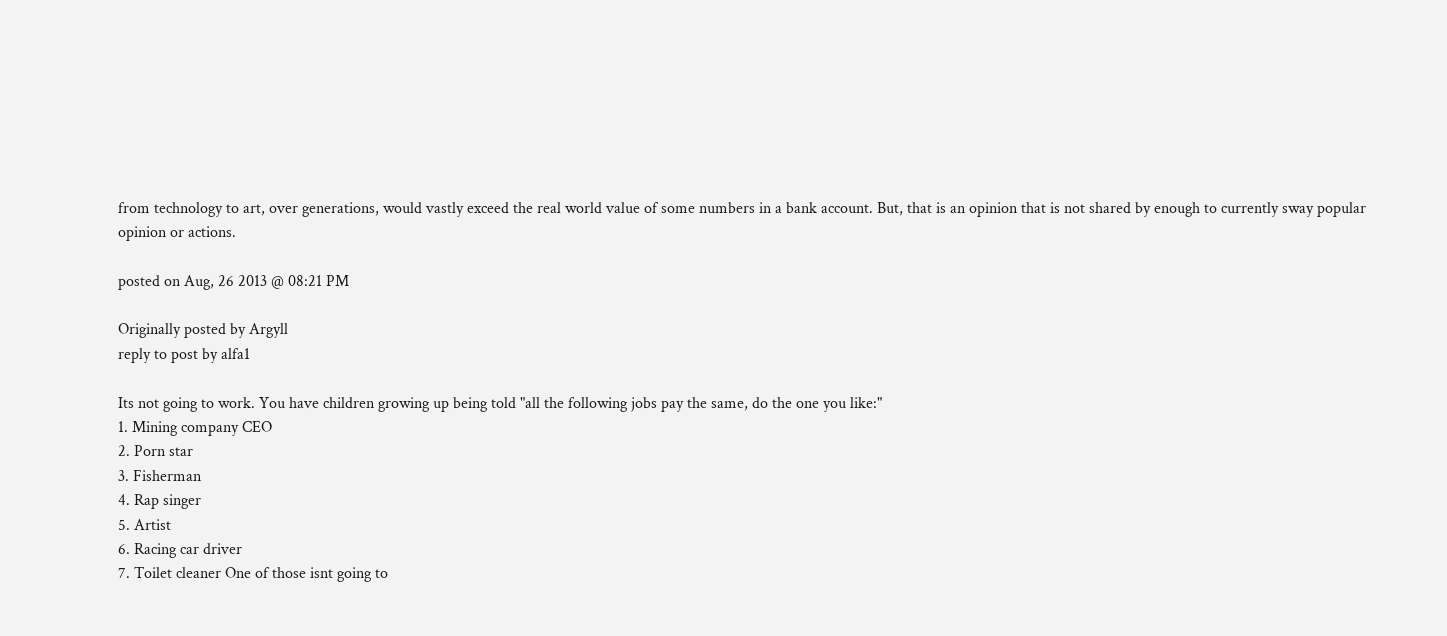from technology to art, over generations, would vastly exceed the real world value of some numbers in a bank account. But, that is an opinion that is not shared by enough to currently sway popular opinion or actions.

posted on Aug, 26 2013 @ 08:21 PM

Originally posted by Argyll
reply to post by alfa1

Its not going to work. You have children growing up being told "all the following jobs pay the same, do the one you like:"
1. Mining company CEO
2. Porn star
3. Fisherman
4. Rap singer
5. Artist
6. Racing car driver
7. Toilet cleaner One of those isnt going to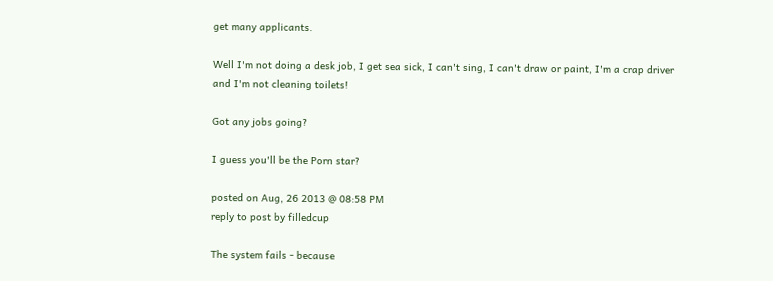get many applicants.

Well I'm not doing a desk job, I get sea sick, I can't sing, I can't draw or paint, I'm a crap driver and I'm not cleaning toilets!

Got any jobs going?

I guess you'll be the Porn star?

posted on Aug, 26 2013 @ 08:58 PM
reply to post by filledcup

The system fails - because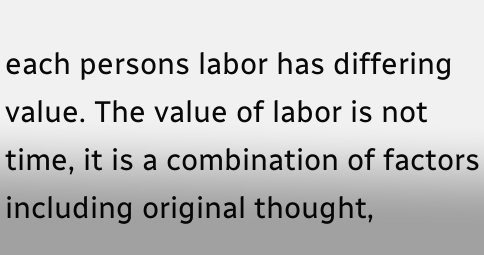each persons labor has differing value. The value of labor is not time, it is a combination of factors including original thought,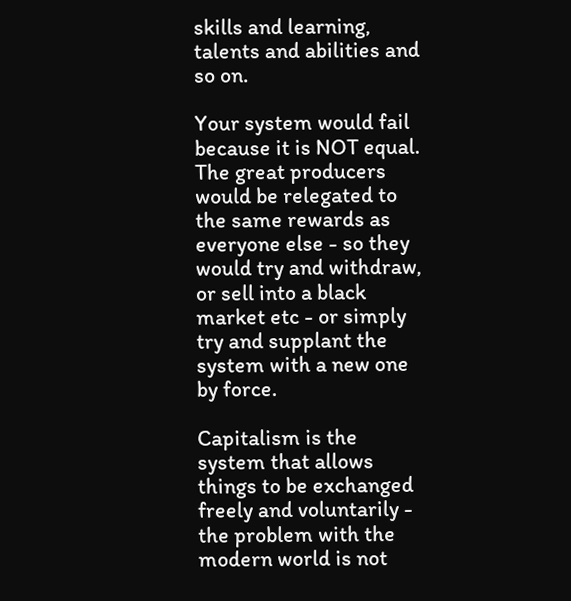skills and learning, talents and abilities and so on.

Your system would fail because it is NOT equal. The great producers would be relegated to the same rewards as everyone else - so they would try and withdraw, or sell into a black market etc - or simply try and supplant the system with a new one by force.

Capitalism is the system that allows things to be exchanged freely and voluntarily - the problem with the modern world is not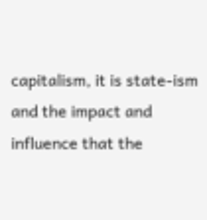capitalism, it is state-ism and the impact and influence that the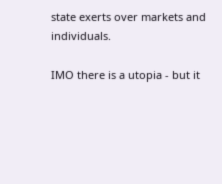state exerts over markets and individuals.

IMO there is a utopia - but it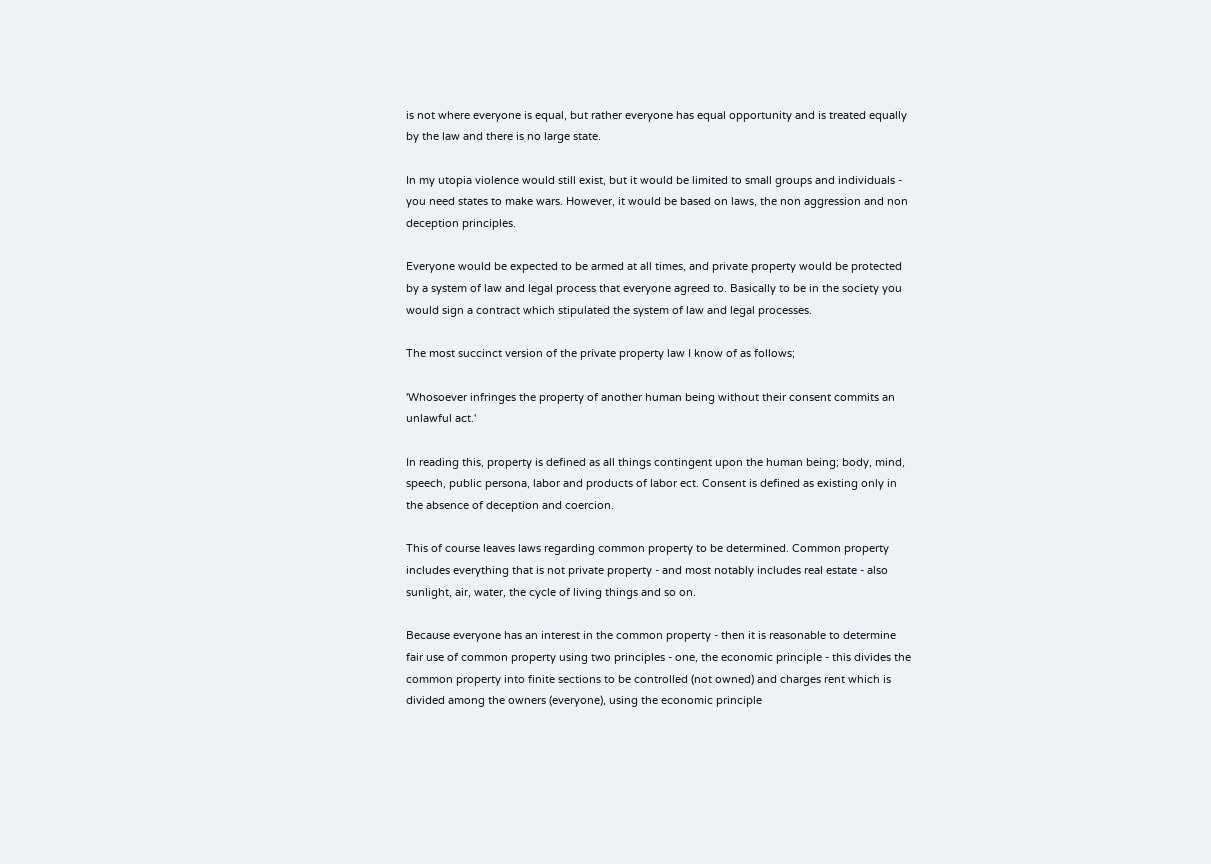is not where everyone is equal, but rather everyone has equal opportunity and is treated equally by the law and there is no large state.

In my utopia violence would still exist, but it would be limited to small groups and individuals - you need states to make wars. However, it would be based on laws, the non aggression and non deception principles.

Everyone would be expected to be armed at all times, and private property would be protected by a system of law and legal process that everyone agreed to. Basically to be in the society you would sign a contract which stipulated the system of law and legal processes.

The most succinct version of the private property law I know of as follows;

'Whosoever infringes the property of another human being without their consent commits an unlawful act.'

In reading this, property is defined as all things contingent upon the human being; body, mind, speech, public persona, labor and products of labor ect. Consent is defined as existing only in the absence of deception and coercion.

This of course leaves laws regarding common property to be determined. Common property includes everything that is not private property - and most notably includes real estate - also sunlight, air, water, the cycle of living things and so on.

Because everyone has an interest in the common property - then it is reasonable to determine fair use of common property using two principles - one, the economic principle - this divides the common property into finite sections to be controlled (not owned) and charges rent which is divided among the owners (everyone), using the economic principle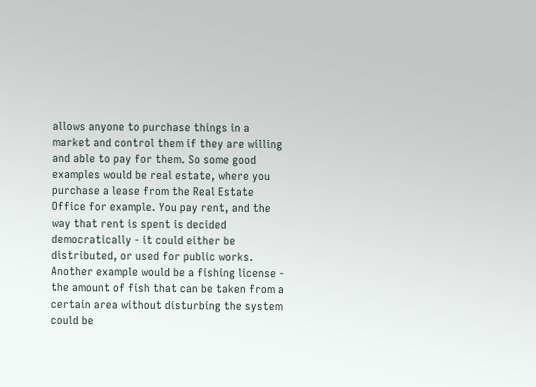allows anyone to purchase things in a market and control them if they are willing and able to pay for them. So some good examples would be real estate, where you purchase a lease from the Real Estate Office for example. You pay rent, and the way that rent is spent is decided democratically - it could either be distributed, or used for public works. Another example would be a fishing license - the amount of fish that can be taken from a certain area without disturbing the system could be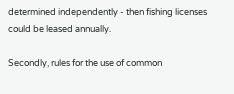determined independently - then fishing licenses could be leased annually.

Secondly, rules for the use of common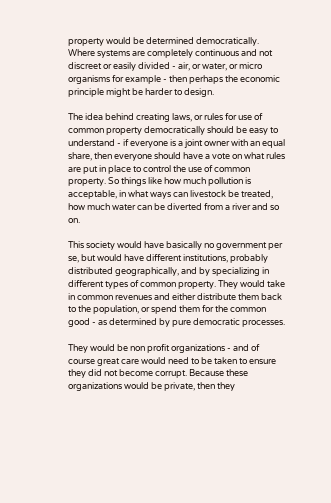property would be determined democratically. Where systems are completely continuous and not discreet or easily divided - air, or water, or micro organisms for example - then perhaps the economic principle might be harder to design.

The idea behind creating laws, or rules for use of common property democratically should be easy to understand - if everyone is a joint owner with an equal share, then everyone should have a vote on what rules are put in place to control the use of common property. So things like how much pollution is acceptable, in what ways can livestock be treated, how much water can be diverted from a river and so on.

This society would have basically no government per se, but would have different institutions, probably distributed geographically, and by specializing in different types of common property. They would take in common revenues and either distribute them back to the population, or spend them for the common good - as determined by pure democratic processes.

They would be non profit organizations - and of course great care would need to be taken to ensure they did not become corrupt. Because these organizations would be private, then they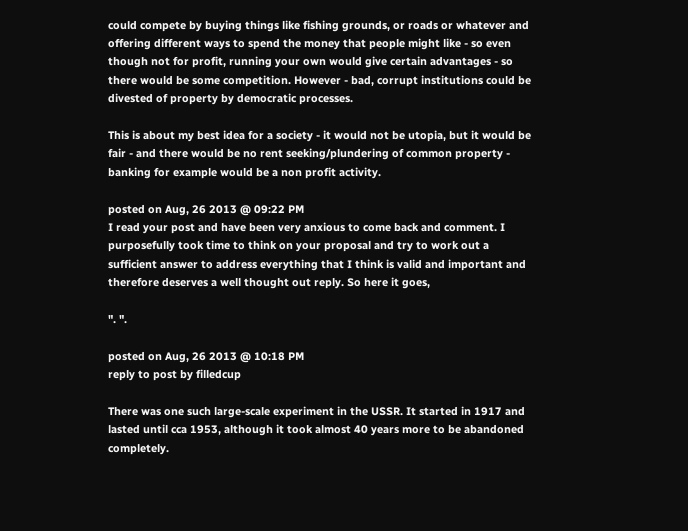could compete by buying things like fishing grounds, or roads or whatever and offering different ways to spend the money that people might like - so even though not for profit, running your own would give certain advantages - so there would be some competition. However - bad, corrupt institutions could be divested of property by democratic processes.

This is about my best idea for a society - it would not be utopia, but it would be fair - and there would be no rent seeking/plundering of common property - banking for example would be a non profit activity.

posted on Aug, 26 2013 @ 09:22 PM
I read your post and have been very anxious to come back and comment. I purposefully took time to think on your proposal and try to work out a sufficient answer to address everything that I think is valid and important and therefore deserves a well thought out reply. So here it goes,

". ".

posted on Aug, 26 2013 @ 10:18 PM
reply to post by filledcup

There was one such large-scale experiment in the USSR. It started in 1917 and lasted until cca 1953, although it took almost 40 years more to be abandoned completely.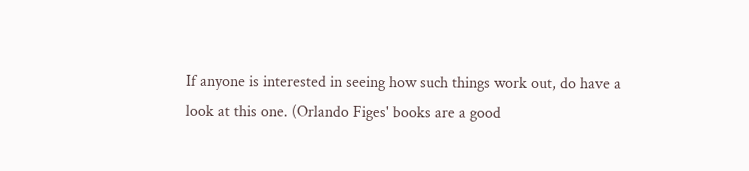If anyone is interested in seeing how such things work out, do have a look at this one. (Orlando Figes' books are a good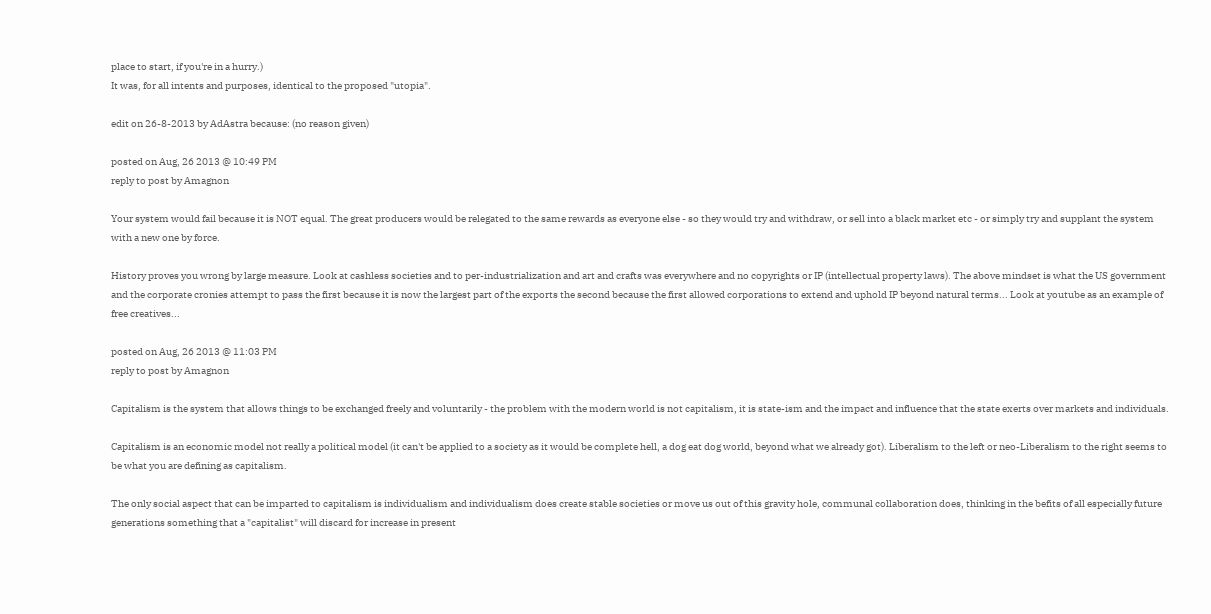place to start, if you're in a hurry.)
It was, for all intents and purposes, identical to the proposed "utopia".

edit on 26-8-2013 by AdAstra because: (no reason given)

posted on Aug, 26 2013 @ 10:49 PM
reply to post by Amagnon

Your system would fail because it is NOT equal. The great producers would be relegated to the same rewards as everyone else - so they would try and withdraw, or sell into a black market etc - or simply try and supplant the system with a new one by force.

History proves you wrong by large measure. Look at cashless societies and to per-industrialization and art and crafts was everywhere and no copyrights or IP (intellectual property laws). The above mindset is what the US government and the corporate cronies attempt to pass the first because it is now the largest part of the exports the second because the first allowed corporations to extend and uphold IP beyond natural terms... Look at youtube as an example of free creatives...

posted on Aug, 26 2013 @ 11:03 PM
reply to post by Amagnon

Capitalism is the system that allows things to be exchanged freely and voluntarily - the problem with the modern world is not capitalism, it is state-ism and the impact and influence that the state exerts over markets and individuals.

Capitalism is an economic model not really a political model (it can't be applied to a society as it would be complete hell, a dog eat dog world, beyond what we already got). Liberalism to the left or neo-Liberalism to the right seems to be what you are defining as capitalism.

The only social aspect that can be imparted to capitalism is individualism and individualism does create stable societies or move us out of this gravity hole, communal collaboration does, thinking in the befits of all especially future generations something that a "capitalist" will discard for increase in present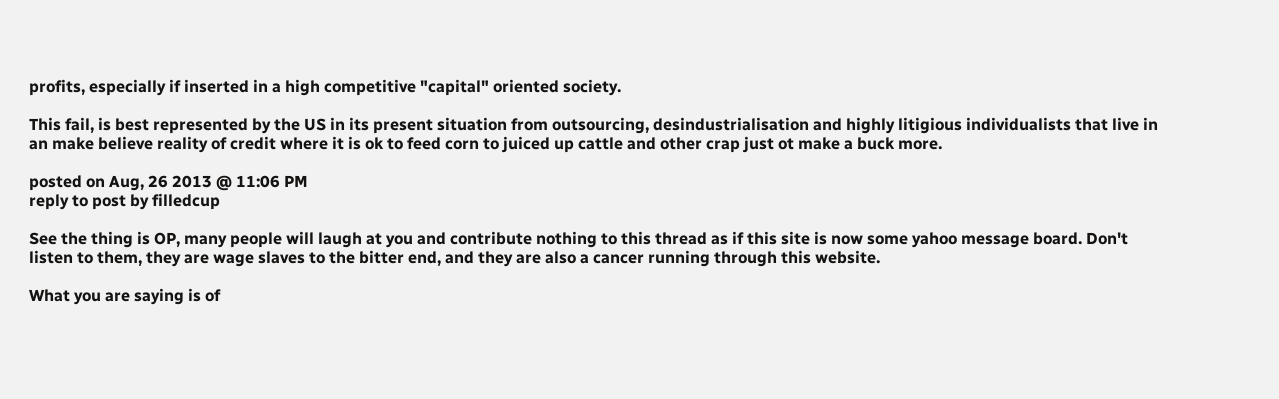profits, especially if inserted in a high competitive "capital" oriented society.

This fail, is best represented by the US in its present situation from outsourcing, desindustrialisation and highly litigious individualists that live in an make believe reality of credit where it is ok to feed corn to juiced up cattle and other crap just ot make a buck more.

posted on Aug, 26 2013 @ 11:06 PM
reply to post by filledcup

See the thing is OP, many people will laugh at you and contribute nothing to this thread as if this site is now some yahoo message board. Don't listen to them, they are wage slaves to the bitter end, and they are also a cancer running through this website.

What you are saying is of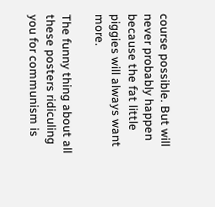course possible. But will never probably happen because the fat little piggies will always want more.

The funny thing about all these posters ridiculing you for communism is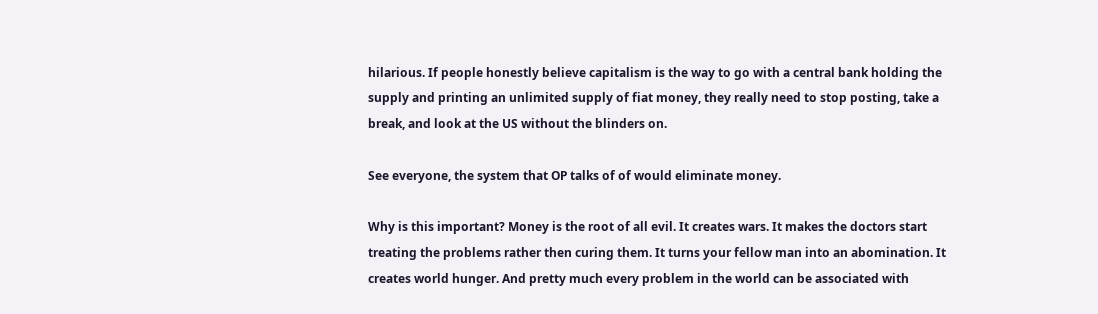hilarious. If people honestly believe capitalism is the way to go with a central bank holding the supply and printing an unlimited supply of fiat money, they really need to stop posting, take a break, and look at the US without the blinders on.

See everyone, the system that OP talks of of would eliminate money.

Why is this important? Money is the root of all evil. It creates wars. It makes the doctors start treating the problems rather then curing them. It turns your fellow man into an abomination. It creates world hunger. And pretty much every problem in the world can be associated with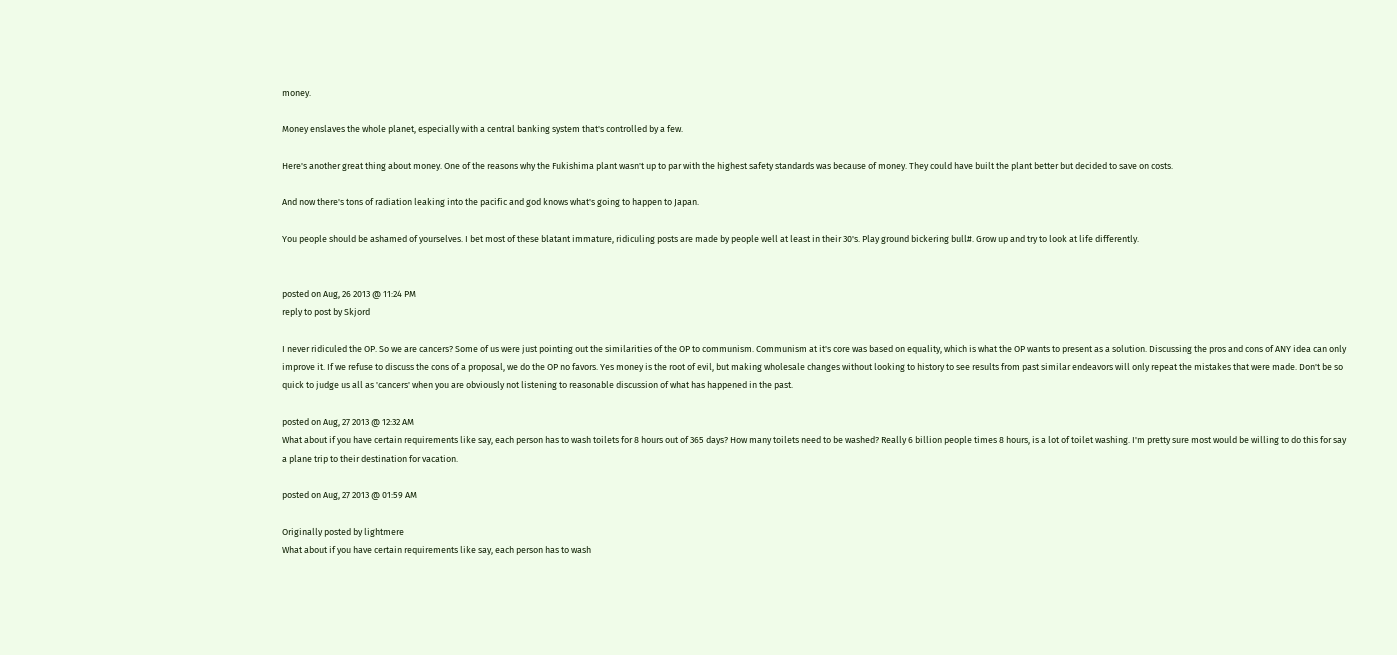money.

Money enslaves the whole planet, especially with a central banking system that's controlled by a few.

Here's another great thing about money. One of the reasons why the Fukishima plant wasn't up to par with the highest safety standards was because of money. They could have built the plant better but decided to save on costs.

And now there's tons of radiation leaking into the pacific and god knows what's going to happen to Japan.

You people should be ashamed of yourselves. I bet most of these blatant immature, ridiculing posts are made by people well at least in their 30's. Play ground bickering bull#. Grow up and try to look at life differently.


posted on Aug, 26 2013 @ 11:24 PM
reply to post by Skjord

I never ridiculed the OP. So we are cancers? Some of us were just pointing out the similarities of the OP to communism. Communism at it's core was based on equality, which is what the OP wants to present as a solution. Discussing the pros and cons of ANY idea can only improve it. If we refuse to discuss the cons of a proposal, we do the OP no favors. Yes money is the root of evil, but making wholesale changes without looking to history to see results from past similar endeavors will only repeat the mistakes that were made. Don't be so quick to judge us all as 'cancers' when you are obviously not listening to reasonable discussion of what has happened in the past.

posted on Aug, 27 2013 @ 12:32 AM
What about if you have certain requirements like say, each person has to wash toilets for 8 hours out of 365 days? How many toilets need to be washed? Really 6 billion people times 8 hours, is a lot of toilet washing. I'm pretty sure most would be willing to do this for say a plane trip to their destination for vacation.

posted on Aug, 27 2013 @ 01:59 AM

Originally posted by lightmere
What about if you have certain requirements like say, each person has to wash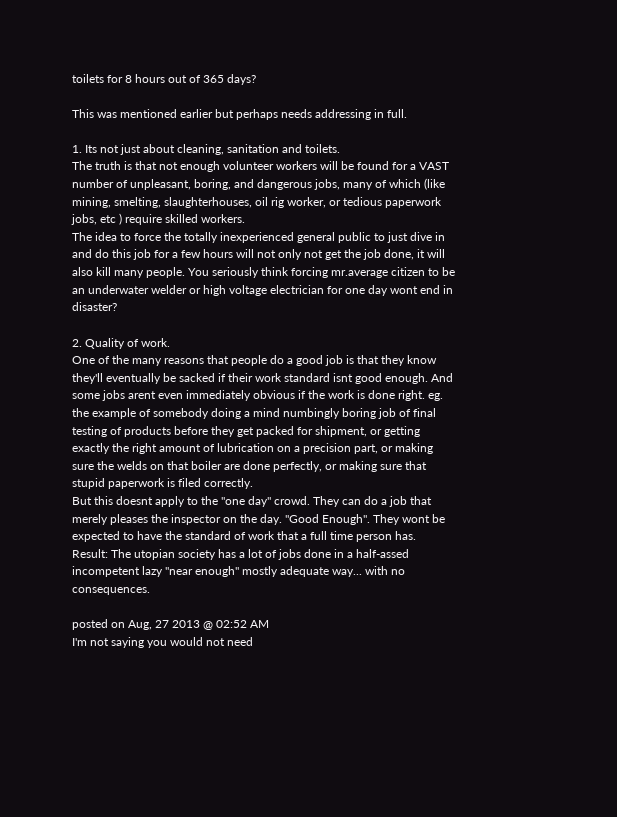toilets for 8 hours out of 365 days?

This was mentioned earlier but perhaps needs addressing in full.

1. Its not just about cleaning, sanitation and toilets.
The truth is that not enough volunteer workers will be found for a VAST number of unpleasant, boring, and dangerous jobs, many of which (like mining, smelting, slaughterhouses, oil rig worker, or tedious paperwork jobs, etc ) require skilled workers.
The idea to force the totally inexperienced general public to just dive in and do this job for a few hours will not only not get the job done, it will also kill many people. You seriously think forcing mr.average citizen to be an underwater welder or high voltage electrician for one day wont end in disaster?

2. Quality of work.
One of the many reasons that people do a good job is that they know they'll eventually be sacked if their work standard isnt good enough. And some jobs arent even immediately obvious if the work is done right. eg. the example of somebody doing a mind numbingly boring job of final testing of products before they get packed for shipment, or getting exactly the right amount of lubrication on a precision part, or making sure the welds on that boiler are done perfectly, or making sure that stupid paperwork is filed correctly.
But this doesnt apply to the "one day" crowd. They can do a job that merely pleases the inspector on the day. "Good Enough". They wont be expected to have the standard of work that a full time person has.
Result: The utopian society has a lot of jobs done in a half-assed incompetent lazy "near enough" mostly adequate way... with no consequences.

posted on Aug, 27 2013 @ 02:52 AM
I'm not saying you would not need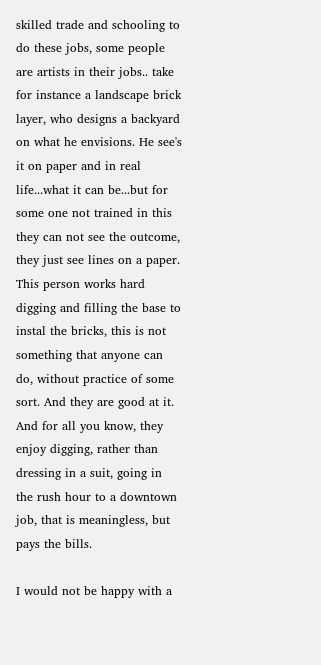skilled trade and schooling to do these jobs, some people are artists in their jobs.. take for instance a landscape brick layer, who designs a backyard on what he envisions. He see's it on paper and in real life...what it can be...but for some one not trained in this they can not see the outcome, they just see lines on a paper. This person works hard digging and filling the base to instal the bricks, this is not something that anyone can do, without practice of some sort. And they are good at it. And for all you know, they enjoy digging, rather than dressing in a suit, going in the rush hour to a downtown job, that is meaningless, but pays the bills.

I would not be happy with a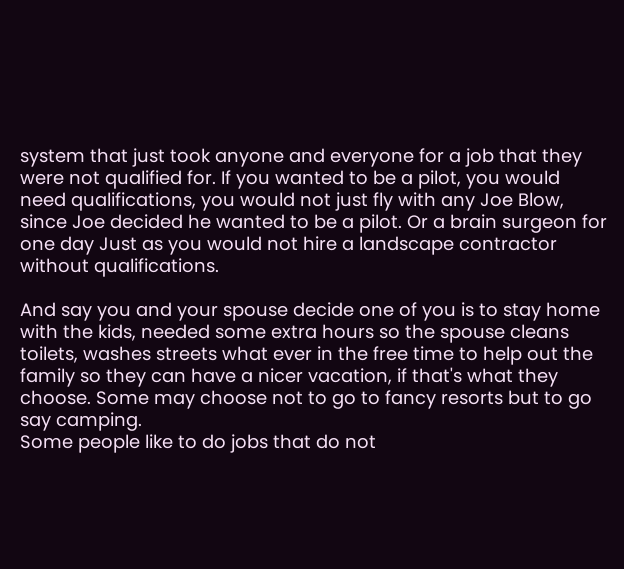system that just took anyone and everyone for a job that they were not qualified for. If you wanted to be a pilot, you would need qualifications, you would not just fly with any Joe Blow, since Joe decided he wanted to be a pilot. Or a brain surgeon for one day Just as you would not hire a landscape contractor without qualifications.

And say you and your spouse decide one of you is to stay home with the kids, needed some extra hours so the spouse cleans toilets, washes streets what ever in the free time to help out the family so they can have a nicer vacation, if that's what they choose. Some may choose not to go to fancy resorts but to go say camping.
Some people like to do jobs that do not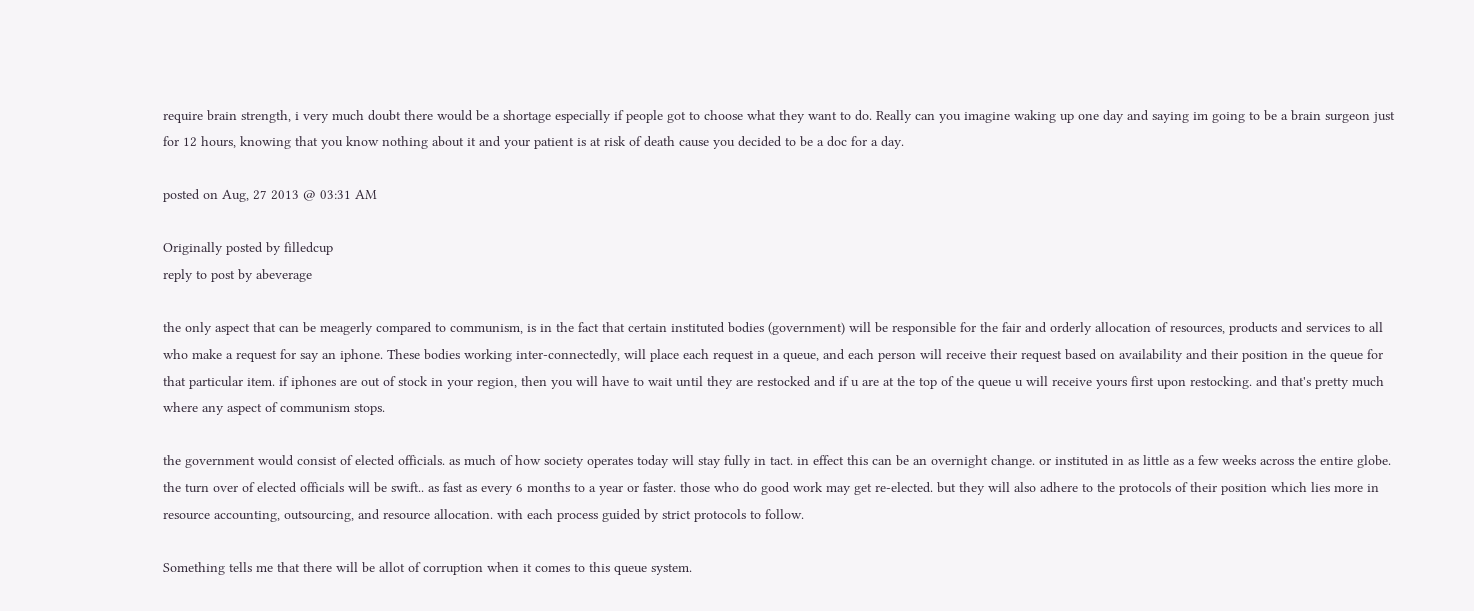require brain strength, i very much doubt there would be a shortage especially if people got to choose what they want to do. Really can you imagine waking up one day and saying im going to be a brain surgeon just for 12 hours, knowing that you know nothing about it and your patient is at risk of death cause you decided to be a doc for a day.

posted on Aug, 27 2013 @ 03:31 AM

Originally posted by filledcup
reply to post by abeverage

the only aspect that can be meagerly compared to communism, is in the fact that certain instituted bodies (government) will be responsible for the fair and orderly allocation of resources, products and services to all who make a request for say an iphone. These bodies working inter-connectedly, will place each request in a queue, and each person will receive their request based on availability and their position in the queue for that particular item. if iphones are out of stock in your region, then you will have to wait until they are restocked and if u are at the top of the queue u will receive yours first upon restocking. and that's pretty much where any aspect of communism stops.

the government would consist of elected officials. as much of how society operates today will stay fully in tact. in effect this can be an overnight change. or instituted in as little as a few weeks across the entire globe. the turn over of elected officials will be swift.. as fast as every 6 months to a year or faster. those who do good work may get re-elected. but they will also adhere to the protocols of their position which lies more in resource accounting, outsourcing, and resource allocation. with each process guided by strict protocols to follow.

Something tells me that there will be allot of corruption when it comes to this queue system.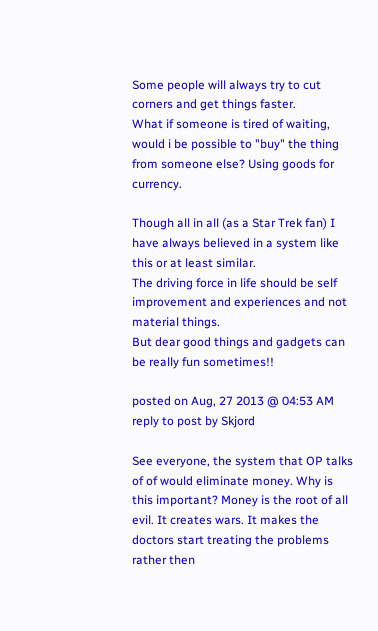Some people will always try to cut corners and get things faster.
What if someone is tired of waiting, would i be possible to "buy" the thing from someone else? Using goods for currency.

Though all in all (as a Star Trek fan) I have always believed in a system like this or at least similar.
The driving force in life should be self improvement and experiences and not material things.
But dear good things and gadgets can be really fun sometimes!!

posted on Aug, 27 2013 @ 04:53 AM
reply to post by Skjord

See everyone, the system that OP talks of of would eliminate money. Why is this important? Money is the root of all evil. It creates wars. It makes the doctors start treating the problems rather then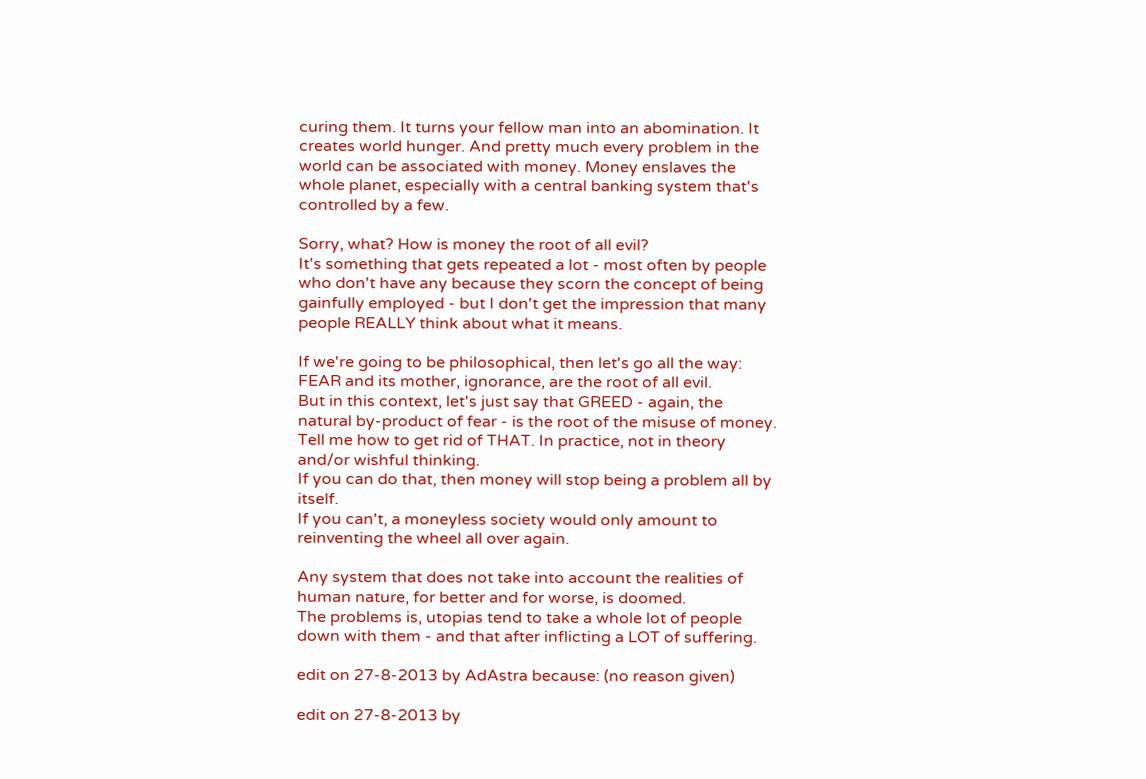curing them. It turns your fellow man into an abomination. It creates world hunger. And pretty much every problem in the world can be associated with money. Money enslaves the whole planet, especially with a central banking system that's controlled by a few.

Sorry, what? How is money the root of all evil?
It's something that gets repeated a lot - most often by people who don't have any because they scorn the concept of being gainfully employed - but I don't get the impression that many people REALLY think about what it means.

If we're going to be philosophical, then let's go all the way: FEAR and its mother, ignorance, are the root of all evil.
But in this context, let's just say that GREED - again, the natural by-product of fear - is the root of the misuse of money.
Tell me how to get rid of THAT. In practice, not in theory and/or wishful thinking.
If you can do that, then money will stop being a problem all by itself.
If you can't, a moneyless society would only amount to reinventing the wheel all over again.

Any system that does not take into account the realities of human nature, for better and for worse, is doomed.
The problems is, utopias tend to take a whole lot of people down with them - and that after inflicting a LOT of suffering.

edit on 27-8-2013 by AdAstra because: (no reason given)

edit on 27-8-2013 by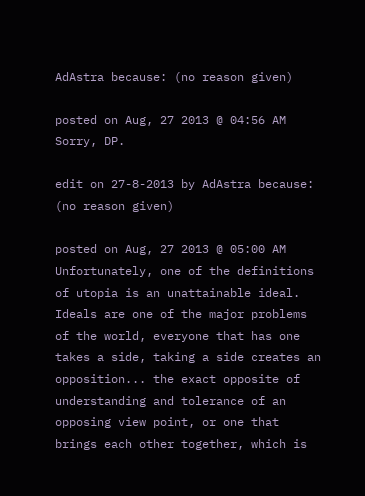AdAstra because: (no reason given)

posted on Aug, 27 2013 @ 04:56 AM
Sorry, DP.

edit on 27-8-2013 by AdAstra because: (no reason given)

posted on Aug, 27 2013 @ 05:00 AM
Unfortunately, one of the definitions of utopia is an unattainable ideal. Ideals are one of the major problems of the world, everyone that has one takes a side, taking a side creates an opposition... the exact opposite of understanding and tolerance of an opposing view point, or one that brings each other together, which is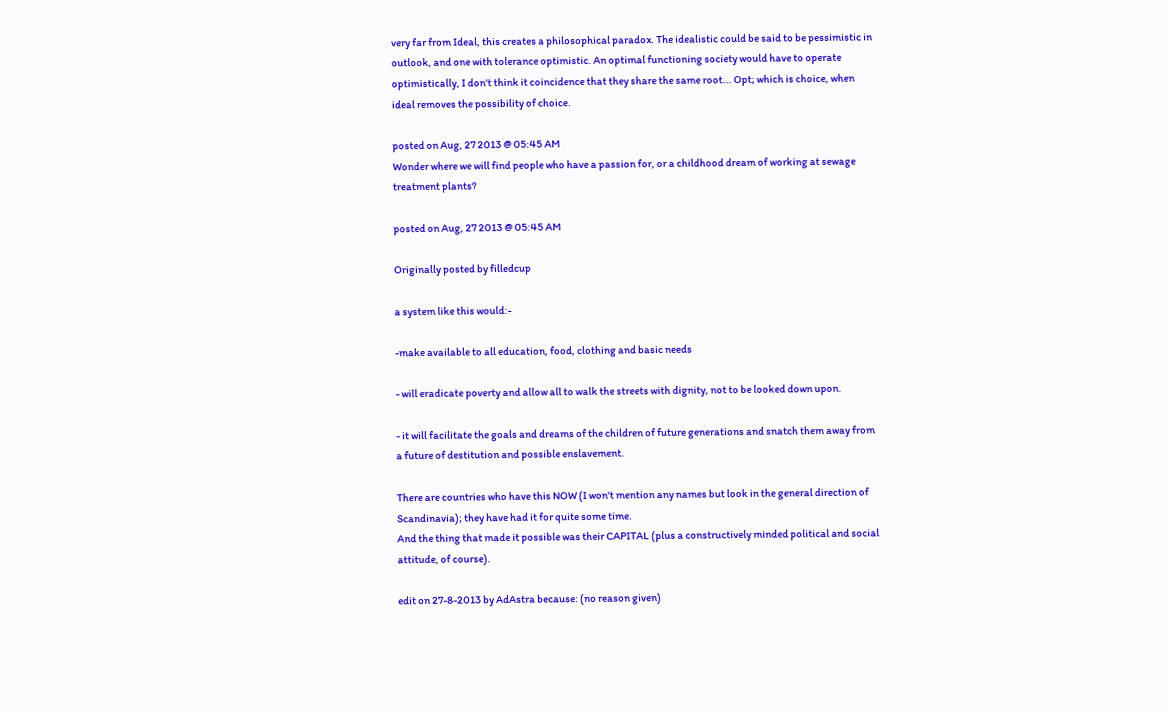very far from Ideal, this creates a philosophical paradox. The idealistic could be said to be pessimistic in outlook, and one with tolerance optimistic. An optimal functioning society would have to operate optimistically, I don't think it coincidence that they share the same root... Opt; which is choice, when ideal removes the possibility of choice.

posted on Aug, 27 2013 @ 05:45 AM
Wonder where we will find people who have a passion for, or a childhood dream of working at sewage treatment plants?

posted on Aug, 27 2013 @ 05:45 AM

Originally posted by filledcup

a system like this would:-

-make available to all education, food, clothing and basic needs

- will eradicate poverty and allow all to walk the streets with dignity, not to be looked down upon.

- it will facilitate the goals and dreams of the children of future generations and snatch them away from a future of destitution and possible enslavement.

There are countries who have this NOW (I won't mention any names but look in the general direction of Scandinavia); they have had it for quite some time.
And the thing that made it possible was their CAPITAL (plus a constructively minded political and social attitude, of course).

edit on 27-8-2013 by AdAstra because: (no reason given)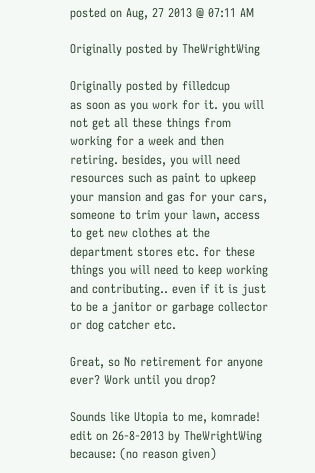posted on Aug, 27 2013 @ 07:11 AM

Originally posted by TheWrightWing

Originally posted by filledcup
as soon as you work for it. you will not get all these things from working for a week and then retiring. besides, you will need resources such as paint to upkeep your mansion and gas for your cars, someone to trim your lawn, access to get new clothes at the department stores etc. for these things you will need to keep working and contributing.. even if it is just to be a janitor or garbage collector or dog catcher etc.

Great, so No retirement for anyone ever? Work until you drop?

Sounds like Utopia to me, komrade!
edit on 26-8-2013 by TheWrightWing because: (no reason given)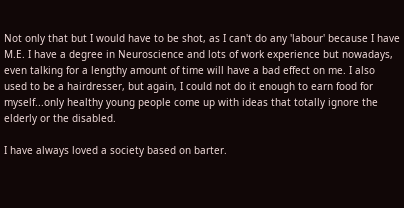Not only that but I would have to be shot, as I can't do any 'labour' because I have M.E. I have a degree in Neuroscience and lots of work experience but nowadays, even talking for a lengthy amount of time will have a bad effect on me. I also used to be a hairdresser, but again, I could not do it enough to earn food for myself...only healthy young people come up with ideas that totally ignore the elderly or the disabled.

I have always loved a society based on barter.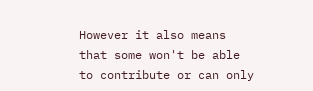However it also means that some won't be able to contribute or can only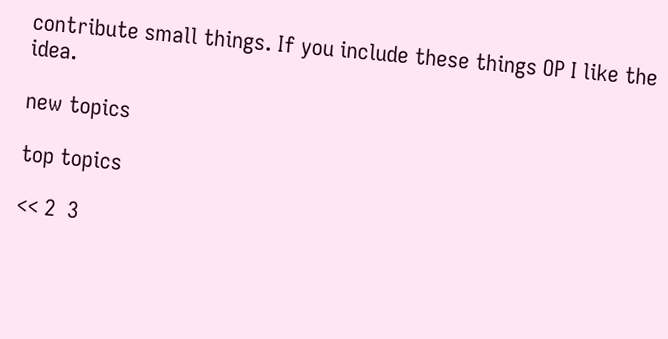contribute small things. If you include these things OP I like the idea.

new topics

top topics

<< 2  3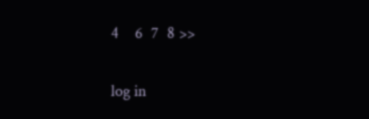4    6  7  8 >>

log in